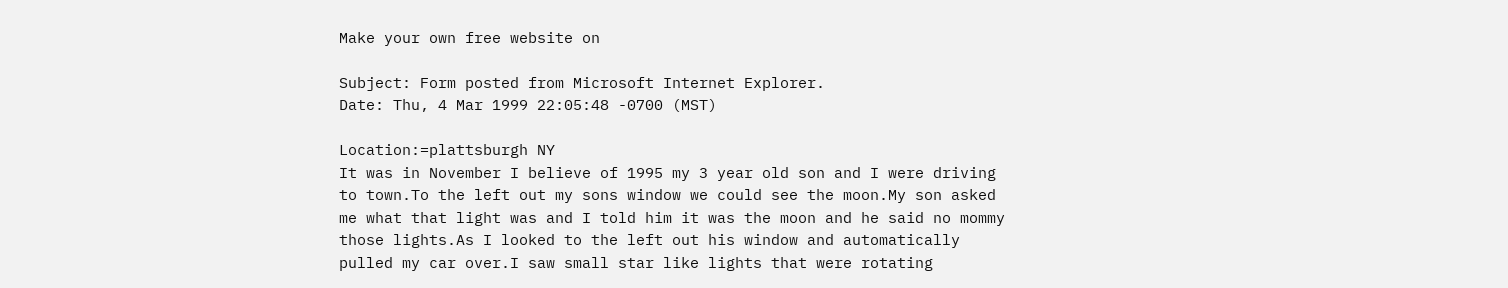Make your own free website on

Subject: Form posted from Microsoft Internet Explorer.
Date: Thu, 4 Mar 1999 22:05:48 -0700 (MST)

Location:=plattsburgh NY
It was in November I believe of 1995 my 3 year old son and I were driving
to town.To the left out my sons window we could see the moon.My son asked
me what that light was and I told him it was the moon and he said no mommy
those lights.As I looked to the left out his window and automatically
pulled my car over.I saw small star like lights that were rotating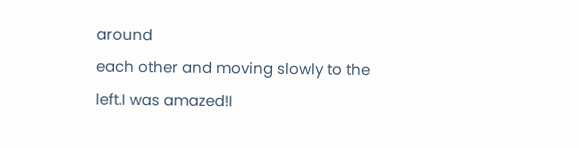around
each other and moving slowly to the left.I was amazed!I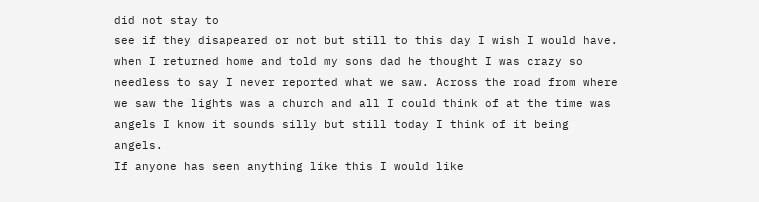did not stay to
see if they disapeared or not but still to this day I wish I would have.
when I returned home and told my sons dad he thought I was crazy so
needless to say I never reported what we saw. Across the road from where
we saw the lights was a church and all I could think of at the time was
angels I know it sounds silly but still today I think of it being angels.
If anyone has seen anything like this I would like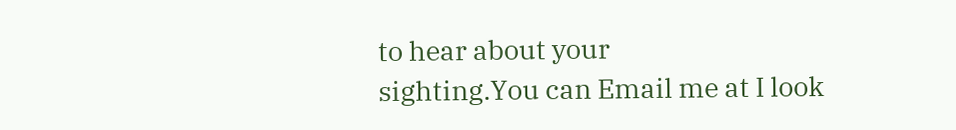to hear about your
sighting.You can Email me at I look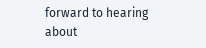forward to hearing
about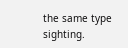the same type sighting.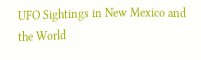UFO Sightings in New Mexico and the World